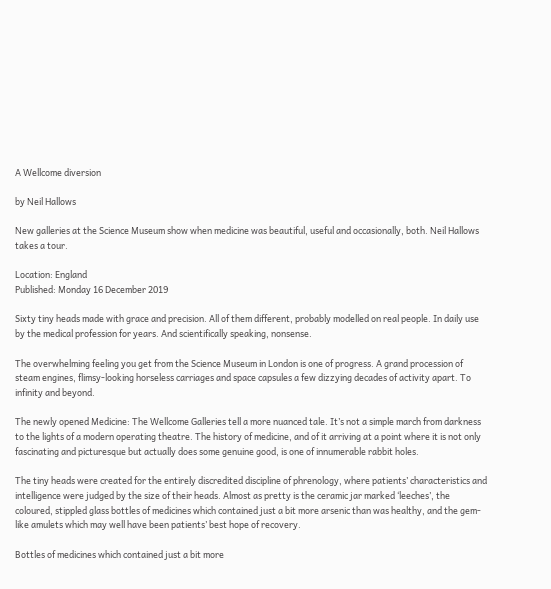A Wellcome diversion

by Neil Hallows

New galleries at the Science Museum show when medicine was beautiful, useful and occasionally, both. Neil Hallows takes a tour.

Location: England
Published: Monday 16 December 2019

Sixty tiny heads made with grace and precision. All of them different, probably modelled on real people. In daily use by the medical profession for years. And scientifically speaking, nonsense.

The overwhelming feeling you get from the Science Museum in London is one of progress. A grand procession of steam engines, flimsy-looking horseless carriages and space capsules a few dizzying decades of activity apart. To infinity and beyond.

The newly opened Medicine: The Wellcome Galleries tell a more nuanced tale. It’s not a simple march from darkness to the lights of a modern operating theatre. The history of medicine, and of it arriving at a point where it is not only fascinating and picturesque but actually does some genuine good, is one of innumerable rabbit holes.

The tiny heads were created for the entirely discredited discipline of phrenology, where patients’ characteristics and intelligence were judged by the size of their heads. Almost as pretty is the ceramic jar marked ‘leeches’, the coloured, stippled glass bottles of medicines which contained just a bit more arsenic than was healthy, and the gem-like amulets which may well have been patients’ best hope of recovery.

Bottles of medicines which contained just a bit more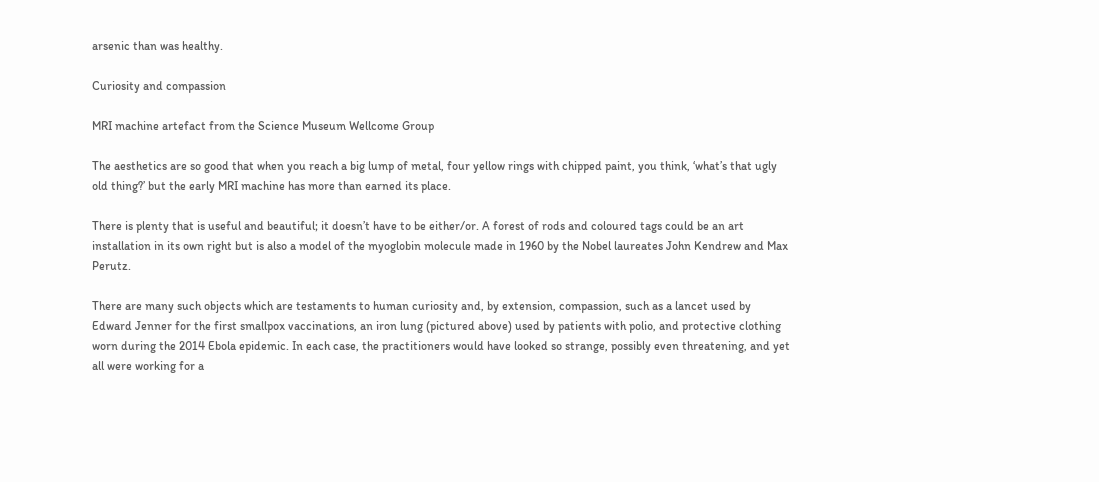arsenic than was healthy.

Curiosity and compassion

MRI machine artefact from the Science Museum Wellcome Group

The aesthetics are so good that when you reach a big lump of metal, four yellow rings with chipped paint, you think, ‘what’s that ugly old thing?’ but the early MRI machine has more than earned its place.

There is plenty that is useful and beautiful; it doesn’t have to be either/or. A forest of rods and coloured tags could be an art installation in its own right but is also a model of the myoglobin molecule made in 1960 by the Nobel laureates John Kendrew and Max Perutz.

There are many such objects which are testaments to human curiosity and, by extension, compassion, such as a lancet used by Edward Jenner for the first smallpox vaccinations, an iron lung (pictured above) used by patients with polio, and protective clothing worn during the 2014 Ebola epidemic. In each case, the practitioners would have looked so strange, possibly even threatening, and yet all were working for a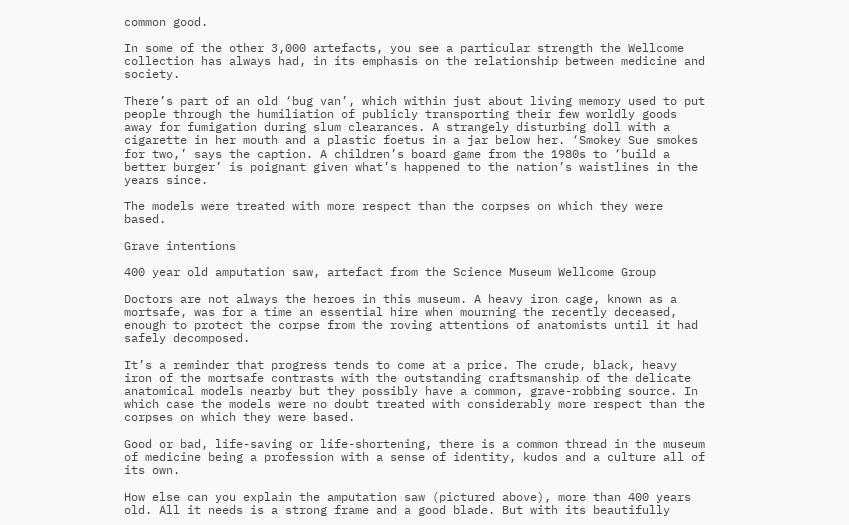common good.

In some of the other 3,000 artefacts, you see a particular strength the Wellcome collection has always had, in its emphasis on the relationship between medicine and society.

There’s part of an old ‘bug van’, which within just about living memory used to put people through the humiliation of publicly transporting their few worldly goods away for fumigation during slum clearances. A strangely disturbing doll with a cigarette in her mouth and a plastic foetus in a jar below her. ‘Smokey Sue smokes for two,’ says the caption. A children’s board game from the 1980s to ‘build a better burger’ is poignant given what’s happened to the nation’s waistlines in the years since.

The models were treated with more respect than the corpses on which they were based.

Grave intentions

400 year old amputation saw, artefact from the Science Museum Wellcome Group

Doctors are not always the heroes in this museum. A heavy iron cage, known as a mortsafe, was for a time an essential hire when mourning the recently deceased, enough to protect the corpse from the roving attentions of anatomists until it had safely decomposed.

It’s a reminder that progress tends to come at a price. The crude, black, heavy iron of the mortsafe contrasts with the outstanding craftsmanship of the delicate anatomical models nearby but they possibly have a common, grave-robbing source. In which case the models were no doubt treated with considerably more respect than the corpses on which they were based.

Good or bad, life-saving or life-shortening, there is a common thread in the museum of medicine being a profession with a sense of identity, kudos and a culture all of its own.

How else can you explain the amputation saw (pictured above), more than 400 years old. All it needs is a strong frame and a good blade. But with its beautifully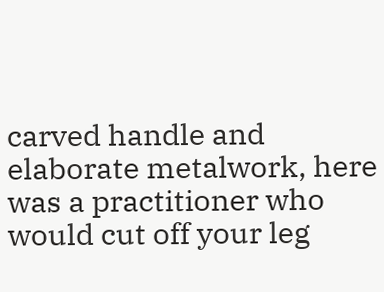carved handle and elaborate metalwork, here was a practitioner who would cut off your leg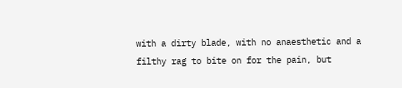with a dirty blade, with no anaesthetic and a filthy rag to bite on for the pain, but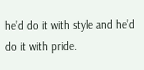he’d do it with style and he’d do it with pride.